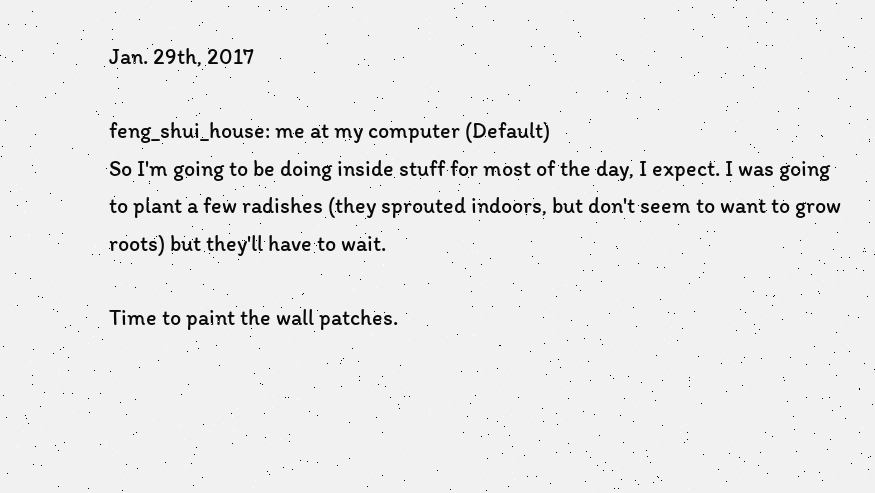Jan. 29th, 2017

feng_shui_house: me at my computer (Default)
So I'm going to be doing inside stuff for most of the day, I expect. I was going to plant a few radishes (they sprouted indoors, but don't seem to want to grow roots) but they'll have to wait.

Time to paint the wall patches.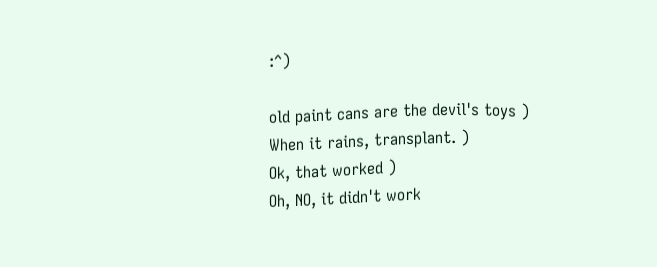:^)

old paint cans are the devil's toys )
When it rains, transplant. )
Ok, that worked )
Oh, NO, it didn't work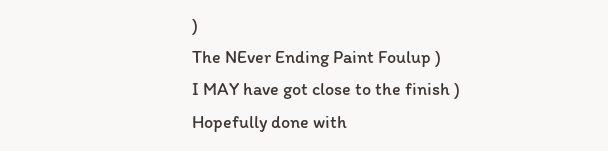)
The NEver Ending Paint Foulup )
I MAY have got close to the finish )
Hopefully done with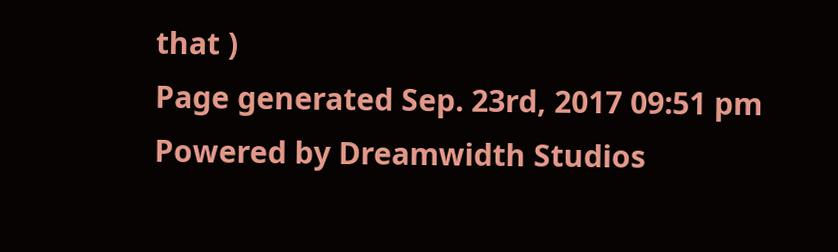that )
Page generated Sep. 23rd, 2017 09:51 pm
Powered by Dreamwidth Studios